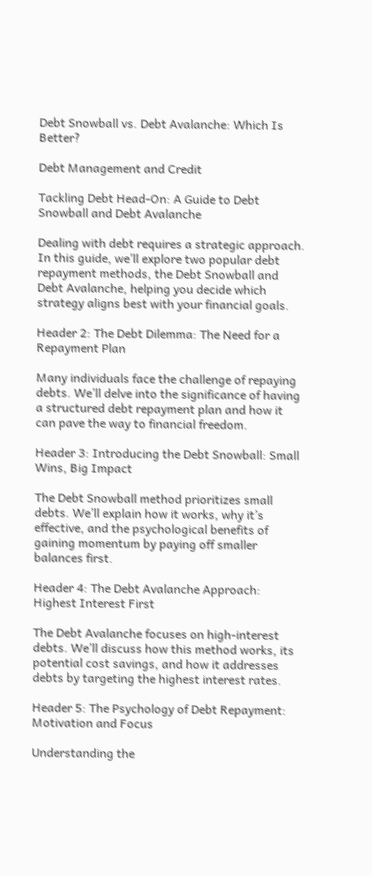Debt Snowball vs. Debt Avalanche: Which Is Better?

Debt Management and Credit

Tackling Debt Head-On: A Guide to Debt Snowball and Debt Avalanche

Dealing with debt requires a strategic approach. In this guide, we’ll explore two popular debt repayment methods, the Debt Snowball and Debt Avalanche, helping you decide which strategy aligns best with your financial goals.

Header 2: The Debt Dilemma: The Need for a Repayment Plan

Many individuals face the challenge of repaying debts. We’ll delve into the significance of having a structured debt repayment plan and how it can pave the way to financial freedom.

Header 3: Introducing the Debt Snowball: Small Wins, Big Impact

The Debt Snowball method prioritizes small debts. We’ll explain how it works, why it’s effective, and the psychological benefits of gaining momentum by paying off smaller balances first.

Header 4: The Debt Avalanche Approach: Highest Interest First

The Debt Avalanche focuses on high-interest debts. We’ll discuss how this method works, its potential cost savings, and how it addresses debts by targeting the highest interest rates.

Header 5: The Psychology of Debt Repayment: Motivation and Focus

Understanding the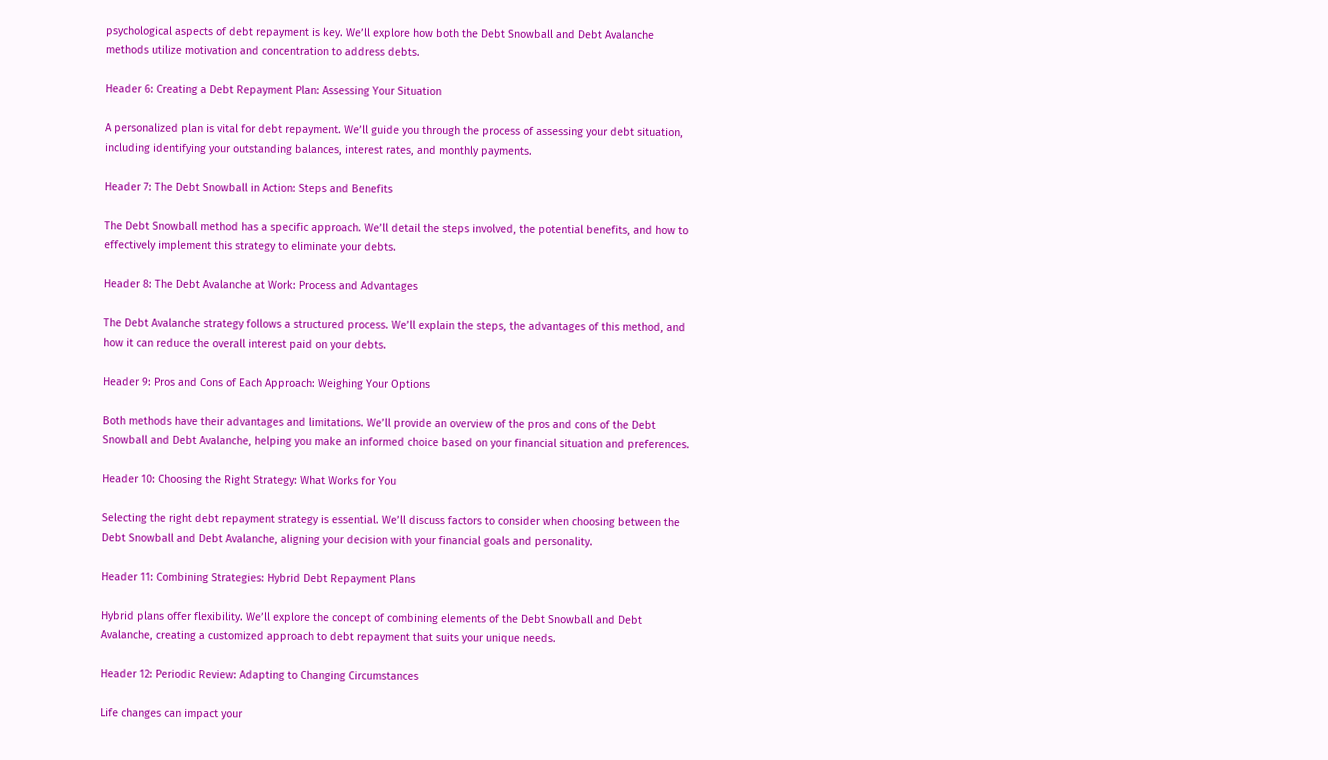psychological aspects of debt repayment is key. We’ll explore how both the Debt Snowball and Debt Avalanche methods utilize motivation and concentration to address debts.

Header 6: Creating a Debt Repayment Plan: Assessing Your Situation

A personalized plan is vital for debt repayment. We’ll guide you through the process of assessing your debt situation, including identifying your outstanding balances, interest rates, and monthly payments.

Header 7: The Debt Snowball in Action: Steps and Benefits

The Debt Snowball method has a specific approach. We’ll detail the steps involved, the potential benefits, and how to effectively implement this strategy to eliminate your debts.

Header 8: The Debt Avalanche at Work: Process and Advantages

The Debt Avalanche strategy follows a structured process. We’ll explain the steps, the advantages of this method, and how it can reduce the overall interest paid on your debts.

Header 9: Pros and Cons of Each Approach: Weighing Your Options

Both methods have their advantages and limitations. We’ll provide an overview of the pros and cons of the Debt Snowball and Debt Avalanche, helping you make an informed choice based on your financial situation and preferences.

Header 10: Choosing the Right Strategy: What Works for You

Selecting the right debt repayment strategy is essential. We’ll discuss factors to consider when choosing between the Debt Snowball and Debt Avalanche, aligning your decision with your financial goals and personality.

Header 11: Combining Strategies: Hybrid Debt Repayment Plans

Hybrid plans offer flexibility. We’ll explore the concept of combining elements of the Debt Snowball and Debt Avalanche, creating a customized approach to debt repayment that suits your unique needs.

Header 12: Periodic Review: Adapting to Changing Circumstances

Life changes can impact your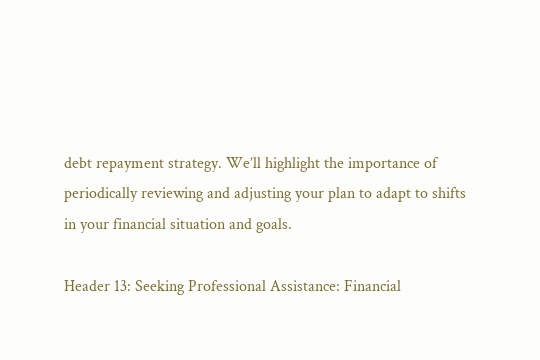debt repayment strategy. We’ll highlight the importance of periodically reviewing and adjusting your plan to adapt to shifts in your financial situation and goals.

Header 13: Seeking Professional Assistance: Financial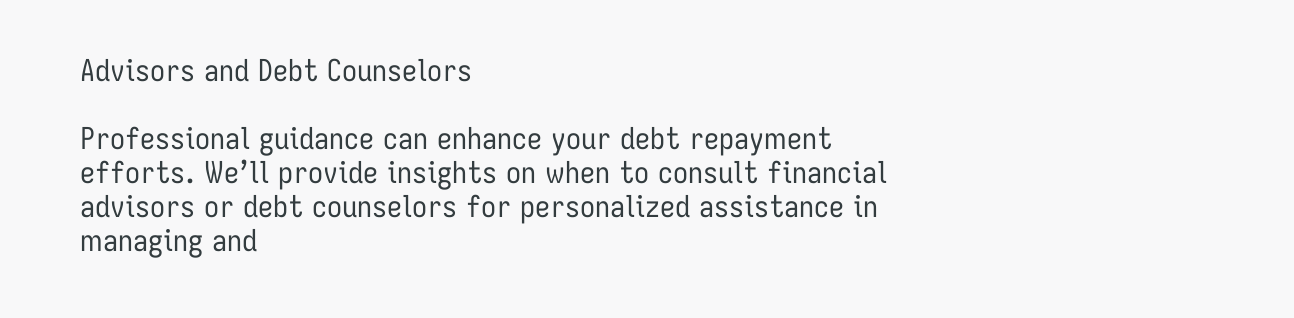Advisors and Debt Counselors

Professional guidance can enhance your debt repayment efforts. We’ll provide insights on when to consult financial advisors or debt counselors for personalized assistance in managing and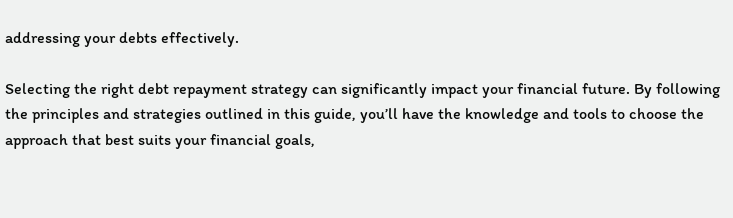addressing your debts effectively.

Selecting the right debt repayment strategy can significantly impact your financial future. By following the principles and strategies outlined in this guide, you’ll have the knowledge and tools to choose the approach that best suits your financial goals,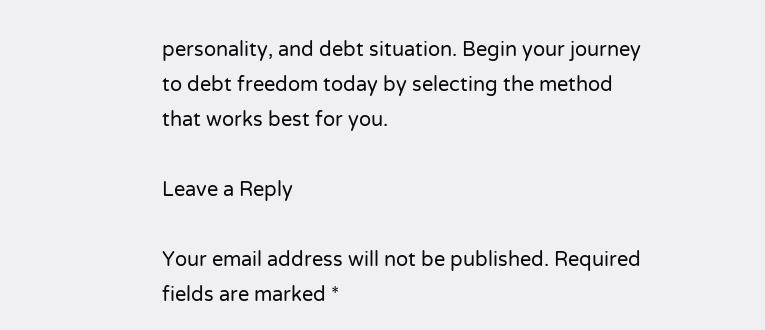personality, and debt situation. Begin your journey to debt freedom today by selecting the method that works best for you.

Leave a Reply

Your email address will not be published. Required fields are marked *